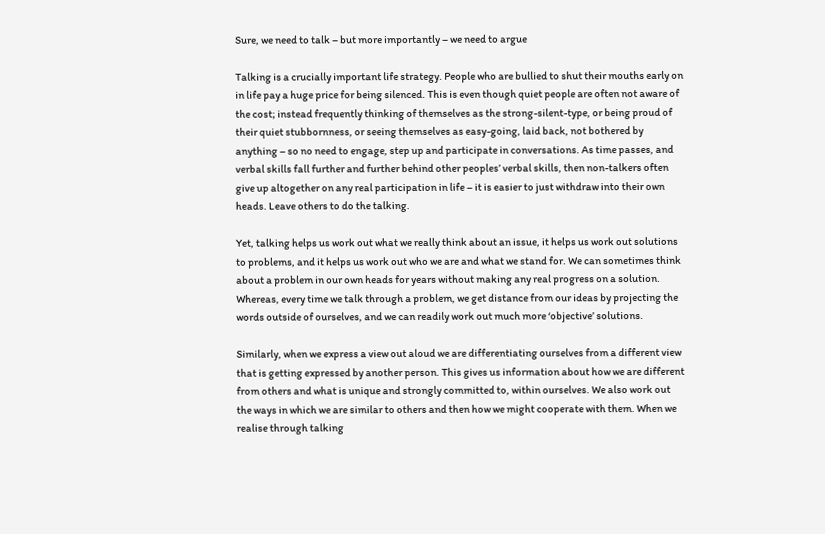Sure, we need to talk – but more importantly – we need to argue

Talking is a crucially important life strategy. People who are bullied to shut their mouths early on in life pay a huge price for being silenced. This is even though quiet people are often not aware of the cost; instead frequently thinking of themselves as the strong-silent-type, or being proud of their quiet stubbornness, or seeing themselves as easy-going, laid back, not bothered by anything – so no need to engage, step up and participate in conversations. As time passes, and verbal skills fall further and further behind other peoples’ verbal skills, then non-talkers often give up altogether on any real participation in life – it is easier to just withdraw into their own heads. Leave others to do the talking.

Yet, talking helps us work out what we really think about an issue, it helps us work out solutions to problems, and it helps us work out who we are and what we stand for. We can sometimes think about a problem in our own heads for years without making any real progress on a solution. Whereas, every time we talk through a problem, we get distance from our ideas by projecting the words outside of ourselves, and we can readily work out much more ‘objective’ solutions.

Similarly, when we express a view out aloud we are differentiating ourselves from a different view that is getting expressed by another person. This gives us information about how we are different from others and what is unique and strongly committed to, within ourselves. We also work out the ways in which we are similar to others and then how we might cooperate with them. When we realise through talking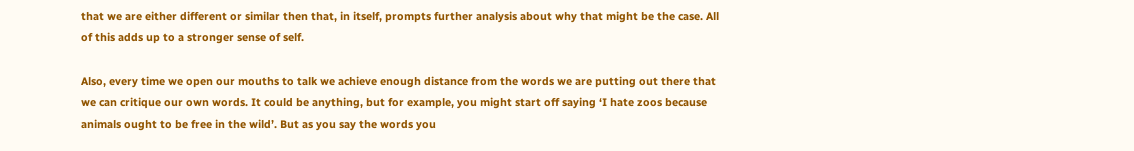that we are either different or similar then that, in itself, prompts further analysis about why that might be the case. All of this adds up to a stronger sense of self.

Also, every time we open our mouths to talk we achieve enough distance from the words we are putting out there that we can critique our own words. It could be anything, but for example, you might start off saying ‘I hate zoos because animals ought to be free in the wild’. But as you say the words you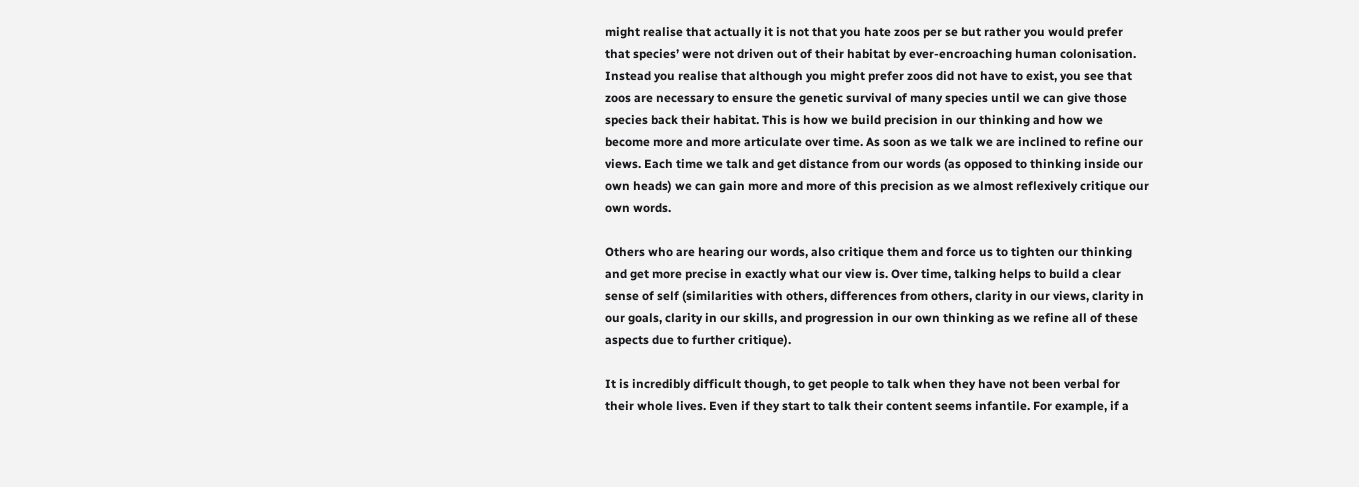might realise that actually it is not that you hate zoos per se but rather you would prefer that species’ were not driven out of their habitat by ever-encroaching human colonisation. Instead you realise that although you might prefer zoos did not have to exist, you see that zoos are necessary to ensure the genetic survival of many species until we can give those species back their habitat. This is how we build precision in our thinking and how we become more and more articulate over time. As soon as we talk we are inclined to refine our views. Each time we talk and get distance from our words (as opposed to thinking inside our own heads) we can gain more and more of this precision as we almost reflexively critique our own words.

Others who are hearing our words, also critique them and force us to tighten our thinking and get more precise in exactly what our view is. Over time, talking helps to build a clear sense of self (similarities with others, differences from others, clarity in our views, clarity in our goals, clarity in our skills, and progression in our own thinking as we refine all of these aspects due to further critique).

It is incredibly difficult though, to get people to talk when they have not been verbal for their whole lives. Even if they start to talk their content seems infantile. For example, if a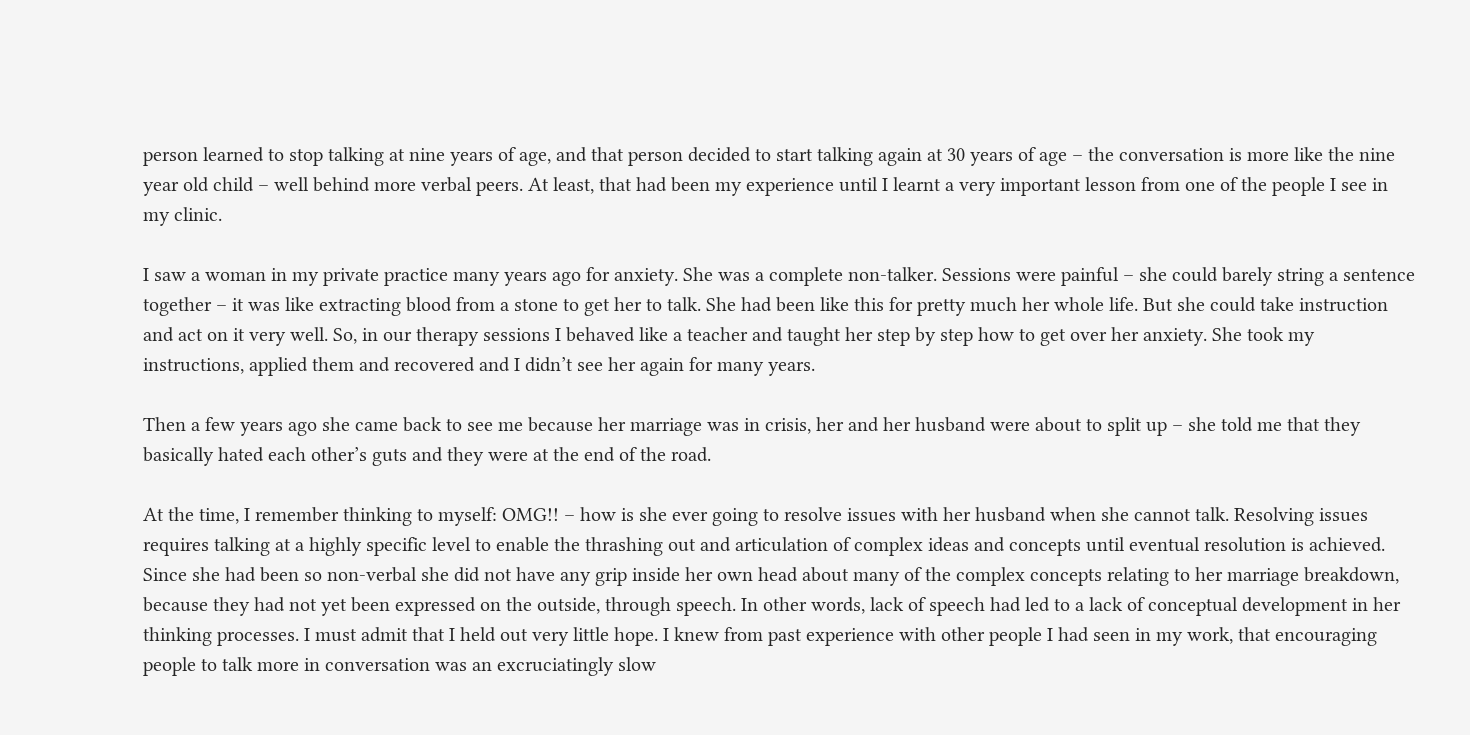person learned to stop talking at nine years of age, and that person decided to start talking again at 30 years of age – the conversation is more like the nine year old child – well behind more verbal peers. At least, that had been my experience until I learnt a very important lesson from one of the people I see in my clinic.

I saw a woman in my private practice many years ago for anxiety. She was a complete non-talker. Sessions were painful – she could barely string a sentence together – it was like extracting blood from a stone to get her to talk. She had been like this for pretty much her whole life. But she could take instruction and act on it very well. So, in our therapy sessions I behaved like a teacher and taught her step by step how to get over her anxiety. She took my instructions, applied them and recovered and I didn’t see her again for many years.

Then a few years ago she came back to see me because her marriage was in crisis, her and her husband were about to split up – she told me that they basically hated each other’s guts and they were at the end of the road.

At the time, I remember thinking to myself: OMG!! – how is she ever going to resolve issues with her husband when she cannot talk. Resolving issues requires talking at a highly specific level to enable the thrashing out and articulation of complex ideas and concepts until eventual resolution is achieved. Since she had been so non-verbal she did not have any grip inside her own head about many of the complex concepts relating to her marriage breakdown, because they had not yet been expressed on the outside, through speech. In other words, lack of speech had led to a lack of conceptual development in her thinking processes. I must admit that I held out very little hope. I knew from past experience with other people I had seen in my work, that encouraging people to talk more in conversation was an excruciatingly slow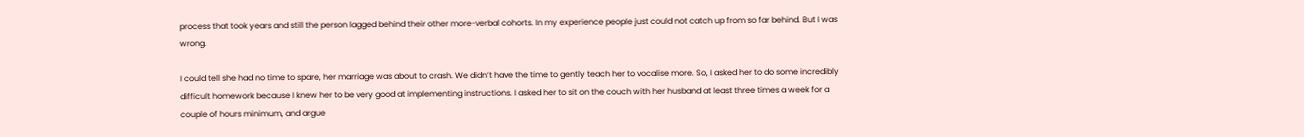process that took years and still the person lagged behind their other more-verbal cohorts. In my experience people just could not catch up from so far behind. But I was wrong.

I could tell she had no time to spare, her marriage was about to crash. We didn’t have the time to gently teach her to vocalise more. So, I asked her to do some incredibly difficult homework because I knew her to be very good at implementing instructions. I asked her to sit on the couch with her husband at least three times a week for a couple of hours minimum, and argue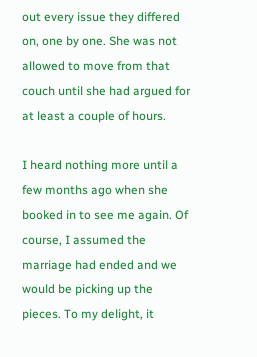out every issue they differed on, one by one. She was not allowed to move from that couch until she had argued for at least a couple of hours.

I heard nothing more until a few months ago when she booked in to see me again. Of course, I assumed the marriage had ended and we would be picking up the pieces. To my delight, it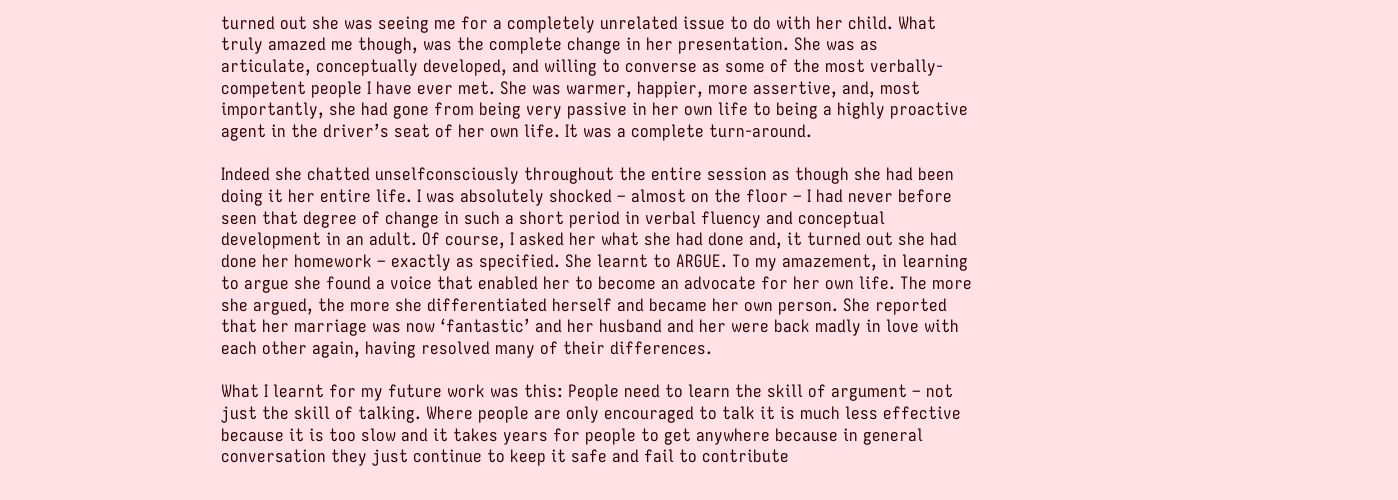turned out she was seeing me for a completely unrelated issue to do with her child. What truly amazed me though, was the complete change in her presentation. She was as articulate, conceptually developed, and willing to converse as some of the most verbally-competent people I have ever met. She was warmer, happier, more assertive, and, most importantly, she had gone from being very passive in her own life to being a highly proactive agent in the driver’s seat of her own life. It was a complete turn-around.

Indeed she chatted unselfconsciously throughout the entire session as though she had been doing it her entire life. I was absolutely shocked – almost on the floor – I had never before seen that degree of change in such a short period in verbal fluency and conceptual development in an adult. Of course, I asked her what she had done and, it turned out she had done her homework – exactly as specified. She learnt to ARGUE. To my amazement, in learning to argue she found a voice that enabled her to become an advocate for her own life. The more she argued, the more she differentiated herself and became her own person. She reported that her marriage was now ‘fantastic’ and her husband and her were back madly in love with each other again, having resolved many of their differences.

What I learnt for my future work was this: People need to learn the skill of argument – not just the skill of talking. Where people are only encouraged to talk it is much less effective because it is too slow and it takes years for people to get anywhere because in general conversation they just continue to keep it safe and fail to contribute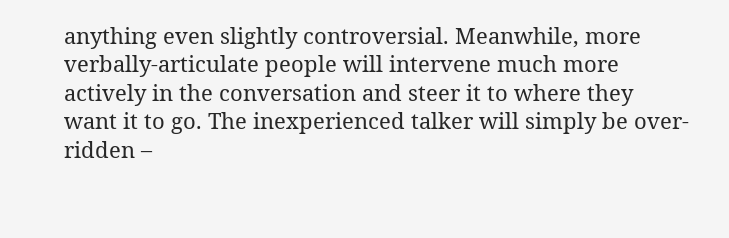anything even slightly controversial. Meanwhile, more verbally-articulate people will intervene much more actively in the conversation and steer it to where they want it to go. The inexperienced talker will simply be over-ridden –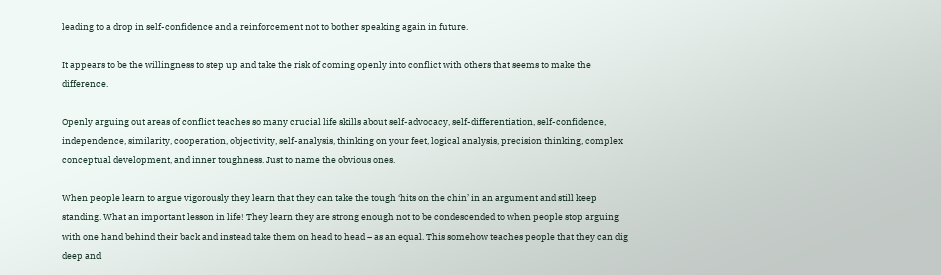leading to a drop in self-confidence and a reinforcement not to bother speaking again in future.

It appears to be the willingness to step up and take the risk of coming openly into conflict with others that seems to make the difference.

Openly arguing out areas of conflict teaches so many crucial life skills about self-advocacy, self-differentiation, self-confidence, independence, similarity, cooperation, objectivity, self-analysis, thinking on your feet, logical analysis, precision thinking, complex conceptual development, and inner toughness. Just to name the obvious ones.

When people learn to argue vigorously they learn that they can take the tough ‘hits on the chin’ in an argument and still keep standing. What an important lesson in life! They learn they are strong enough not to be condescended to when people stop arguing with one hand behind their back and instead take them on head to head – as an equal. This somehow teaches people that they can dig deep and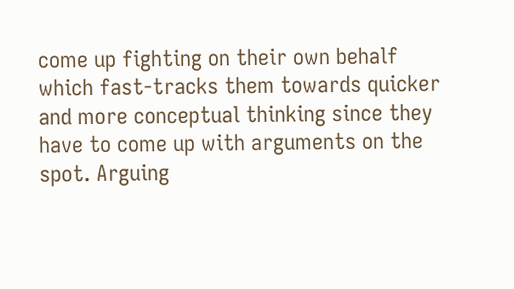come up fighting on their own behalf which fast-tracks them towards quicker and more conceptual thinking since they have to come up with arguments on the spot. Arguing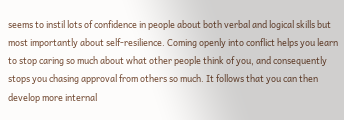seems to instil lots of confidence in people about both verbal and logical skills but most importantly about self-resilience. Coming openly into conflict helps you learn to stop caring so much about what other people think of you, and consequently stops you chasing approval from others so much. It follows that you can then develop more internal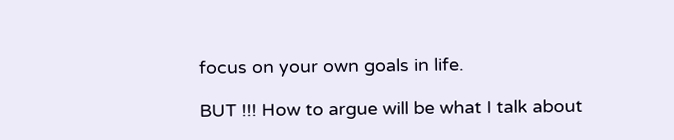focus on your own goals in life.

BUT !!! How to argue will be what I talk about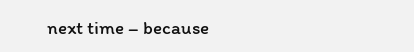next time – because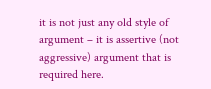it is not just any old style of argument – it is assertive (not aggressive) argument that is required here.